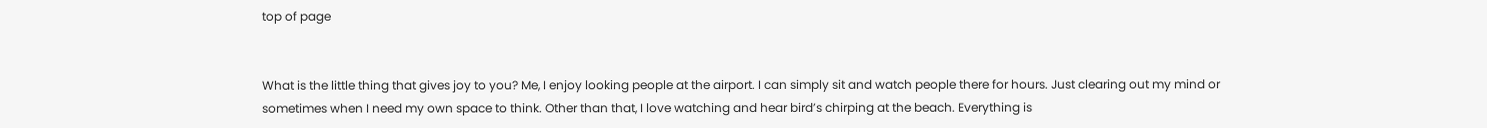top of page


What is the little thing that gives joy to you? Me, I enjoy looking people at the airport. I can simply sit and watch people there for hours. Just clearing out my mind or sometimes when I need my own space to think. Other than that, I love watching and hear bird’s chirping at the beach. Everything is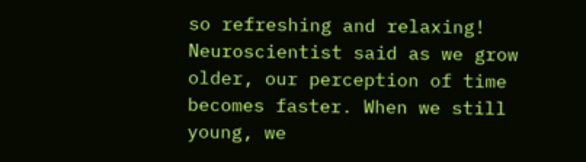so refreshing and relaxing! Neuroscientist said as we grow older, our perception of time becomes faster. When we still young, we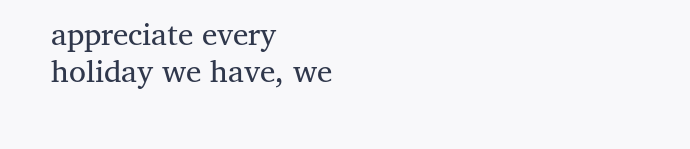appreciate every holiday we have, we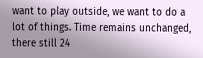want to play outside, we want to do a lot of things. Time remains unchanged, there still 24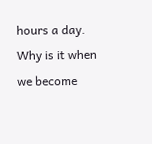hours a day. Why is it when we become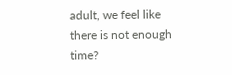adult, we feel like there is not enough time?